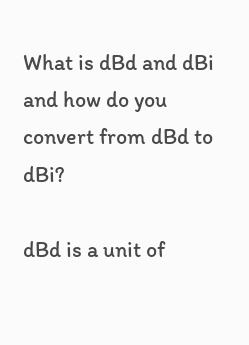What is dBd and dBi and how do you convert from dBd to dBi?

dBd is a unit of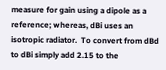measure for gain using a dipole as a reference; whereas, dBi uses an isotropic radiator.  To convert from dBd to dBi simply add 2.15 to the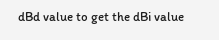dBd value to get the dBi value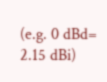(e.g. 0 dBd= 2.15 dBi)